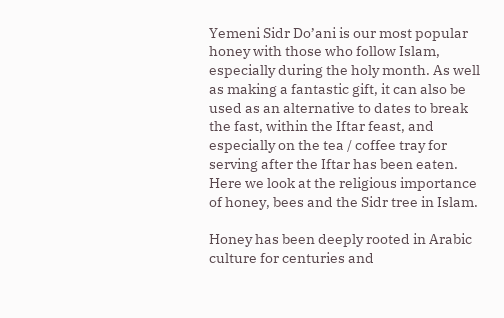Yemeni Sidr Do’ani is our most popular honey with those who follow Islam, especially during the holy month. As well as making a fantastic gift, it can also be used as an alternative to dates to break the fast, within the Iftar feast, and especially on the tea / coffee tray for serving after the Iftar has been eaten. Here we look at the religious importance of honey, bees and the Sidr tree in Islam.

Honey has been deeply rooted in Arabic culture for centuries and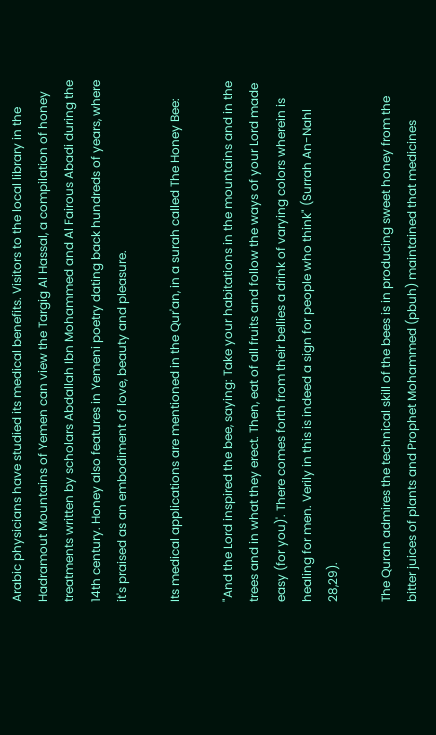Arabic physicians have studied its medical benefits. Visitors to the local library in the Hadramout Mountains of Yemen can view the Targig Al Hassal, a compilation of honey treatments written by scholars Abdallah Ibn Mohammed and Al Fairous Abadi during the 14th century. Honey also features in Yemeni poetry dating back hundreds of years, where it's praised as an embodiment of love, beauty and pleasure.

Its medical applications are mentioned in the Qur'an, in a surah called The Honey Bee:

"And the Lord inspired the bee, saying: Take your habitations in the mountains and in the trees and in what they erect. Then, eat of all fruits and follow the ways of your Lord made easy (for you)'. There comes forth from their bellies a drink of varying colors wherein is healing for men. Verily in this is indeed a sign for people who think" (Surrah An-Nahl 28,29).

The Quran admires the technical skill of the bees is in producing sweet honey from the bitter juices of plants and Prophet Mohammed (pbuh) maintained that medicines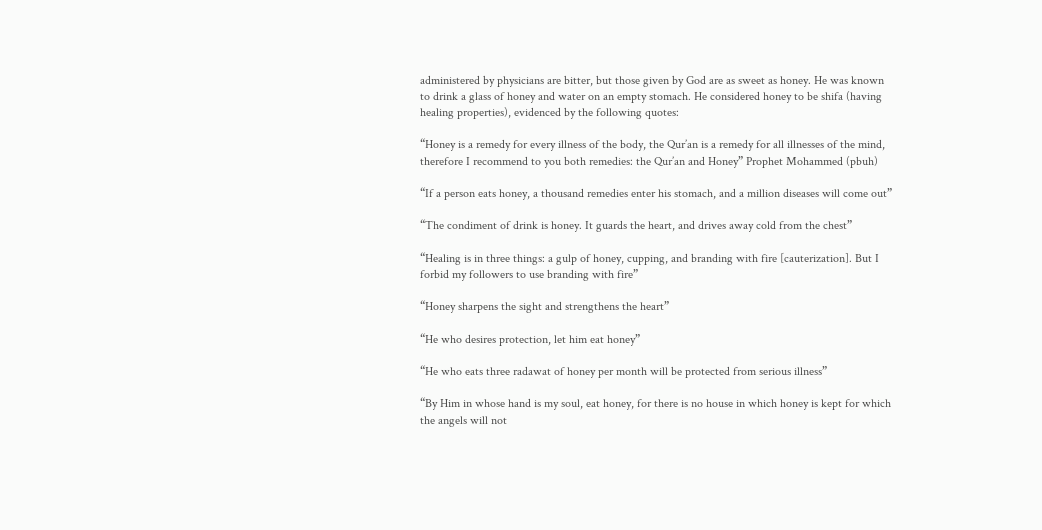administered by physicians are bitter, but those given by God are as sweet as honey. He was known to drink a glass of honey and water on an empty stomach. He considered honey to be shifa (having healing properties), evidenced by the following quotes:

“Honey is a remedy for every illness of the body, the Qur’an is a remedy for all illnesses of the mind, therefore I recommend to you both remedies: the Qur’an and Honey” Prophet Mohammed (pbuh)

“If a person eats honey, a thousand remedies enter his stomach, and a million diseases will come out”

“The condiment of drink is honey. It guards the heart, and drives away cold from the chest”

“Healing is in three things: a gulp of honey, cupping, and branding with fire [cauterization]. But I forbid my followers to use branding with fire”

“Honey sharpens the sight and strengthens the heart”

“He who desires protection, let him eat honey”

“He who eats three radawat of honey per month will be protected from serious illness”

“By Him in whose hand is my soul, eat honey, for there is no house in which honey is kept for which the angels will not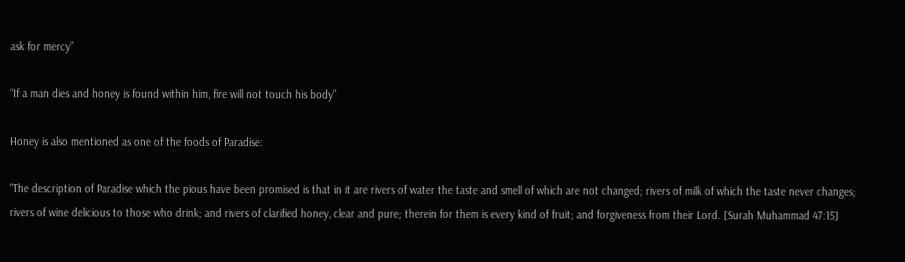ask for mercy”

“If a man dies and honey is found within him, fire will not touch his body”

Honey is also mentioned as one of the foods of Paradise:

"The description of Paradise which the pious have been promised is that in it are rivers of water the taste and smell of which are not changed; rivers of milk of which the taste never changes; rivers of wine delicious to those who drink; and rivers of clarified honey, clear and pure; therein for them is every kind of fruit; and forgiveness from their Lord. [Surah Muhammad 47:15]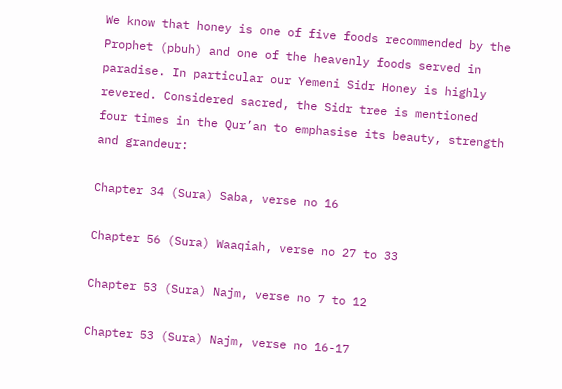We know that honey is one of five foods recommended by the Prophet (pbuh) and one of the heavenly foods served in paradise. In particular our Yemeni Sidr Honey is highly revered. Considered sacred, the Sidr tree is mentioned four times in the Qur’an to emphasise its beauty, strength and grandeur:

Chapter 34 (Sura) Saba, verse no 16

Chapter 56 (Sura) Waaqiah, verse no 27 to 33

Chapter 53 (Sura) Najm, verse no 7 to 12

Chapter 53 (Sura) Najm, verse no 16-17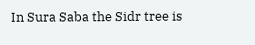In Sura Saba the Sidr tree is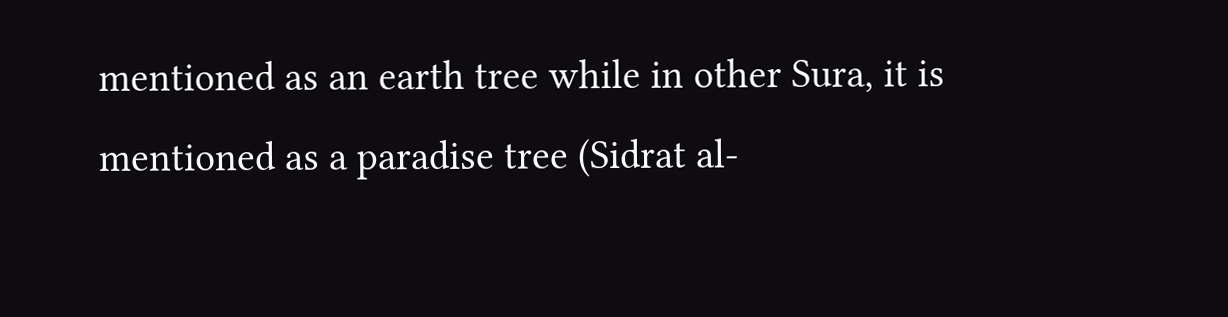mentioned as an earth tree while in other Sura, it is mentioned as a paradise tree (Sidrat al-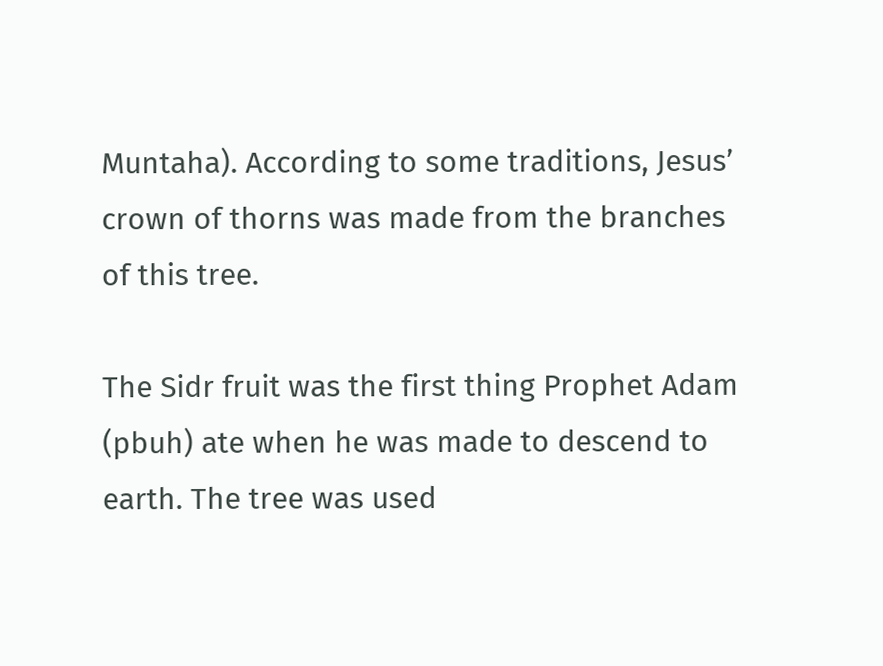Muntaha). According to some traditions, Jesus’ crown of thorns was made from the branches of this tree.

The Sidr fruit was the first thing Prophet Adam (pbuh) ate when he was made to descend to earth. The tree was used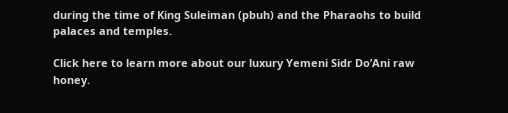during the time of King Suleiman (pbuh) and the Pharaohs to build palaces and temples.

Click here to learn more about our luxury Yemeni Sidr Do’Ani raw honey.